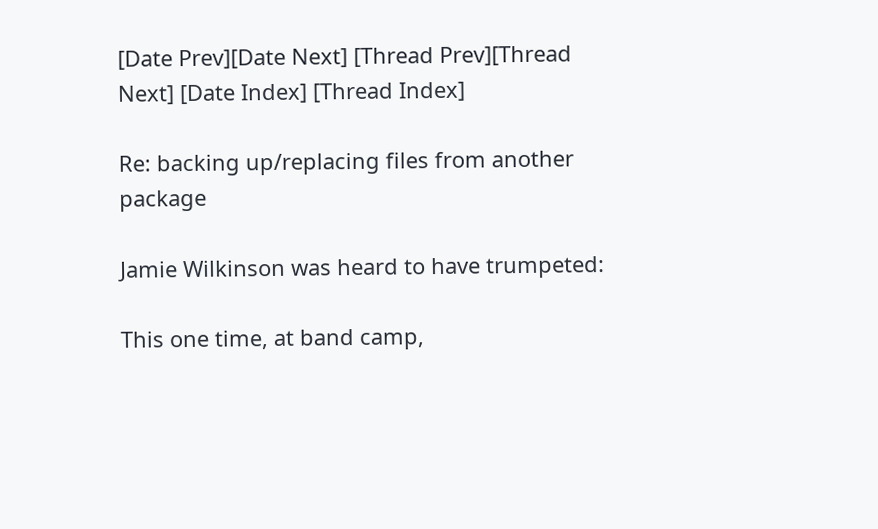[Date Prev][Date Next] [Thread Prev][Thread Next] [Date Index] [Thread Index]

Re: backing up/replacing files from another package

Jamie Wilkinson was heard to have trumpeted:

This one time, at band camp,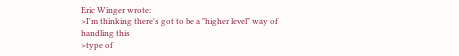Eric Winger wrote:
>I'm thinking there's got to be a "higher level" way of handling this
>type of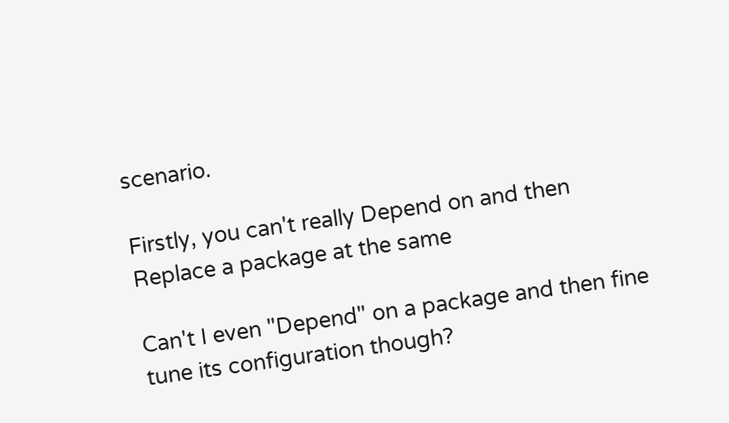scenario.

Firstly, you can't really Depend on and then Replace a package at the same

Can't I even "Depend" on a package and then fine tune its configuration though?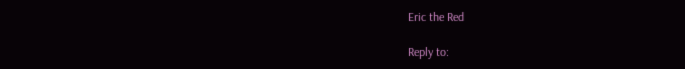Eric the Red

Reply to: